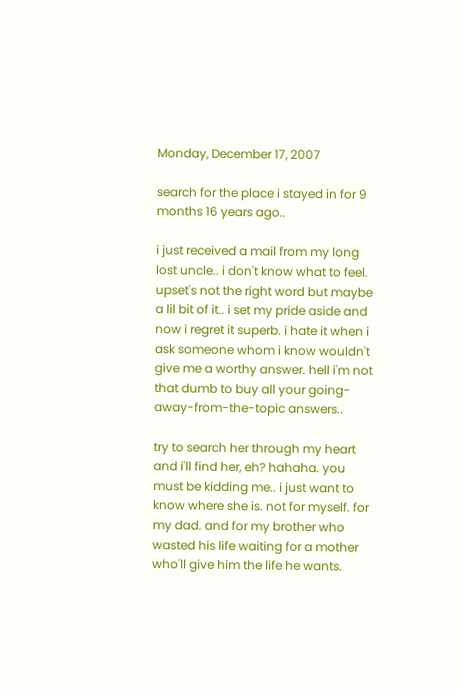Monday, December 17, 2007

search for the place i stayed in for 9 months 16 years ago..

i just received a mail from my long lost uncle.. i don't know what to feel. upset's not the right word but maybe a lil bit of it.. i set my pride aside and now i regret it superb. i hate it when i ask someone whom i know wouldn't give me a worthy answer. hell i'm not that dumb to buy all your going-away-from-the-topic answers..

try to search her through my heart and i'll find her, eh? hahaha. you must be kidding me.. i just want to know where she is. not for myself. for my dad. and for my brother who wasted his life waiting for a mother who'll give him the life he wants.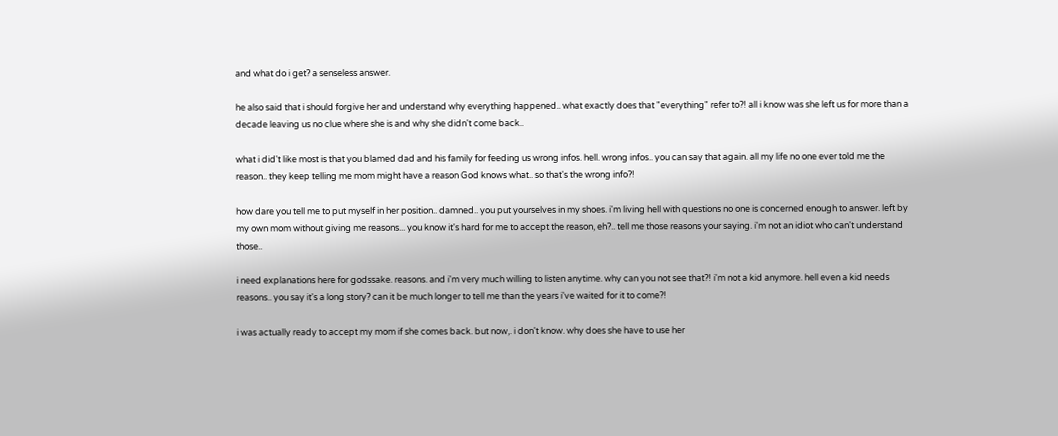and what do i get? a senseless answer.

he also said that i should forgive her and understand why everything happened.. what exactly does that "everything" refer to?! all i know was she left us for more than a decade leaving us no clue where she is and why she didn't come back..

what i did't like most is that you blamed dad and his family for feeding us wrong infos. hell. wrong infos.. you can say that again. all my life no one ever told me the reason.. they keep telling me mom might have a reason God knows what.. so that's the wrong info?!

how dare you tell me to put myself in her position.. damned.. you put yourselves in my shoes. i'm living hell with questions no one is concerned enough to answer. left by my own mom without giving me reasons... you know it's hard for me to accept the reason, eh?.. tell me those reasons your saying. i'm not an idiot who can't understand those..

i need explanations here for godssake. reasons. and i'm very much willing to listen anytime. why can you not see that?! i'm not a kid anymore. hell even a kid needs reasons.. you say it's a long story? can it be much longer to tell me than the years i've waited for it to come?!

i was actually ready to accept my mom if she comes back. but now,. i don't know. why does she have to use her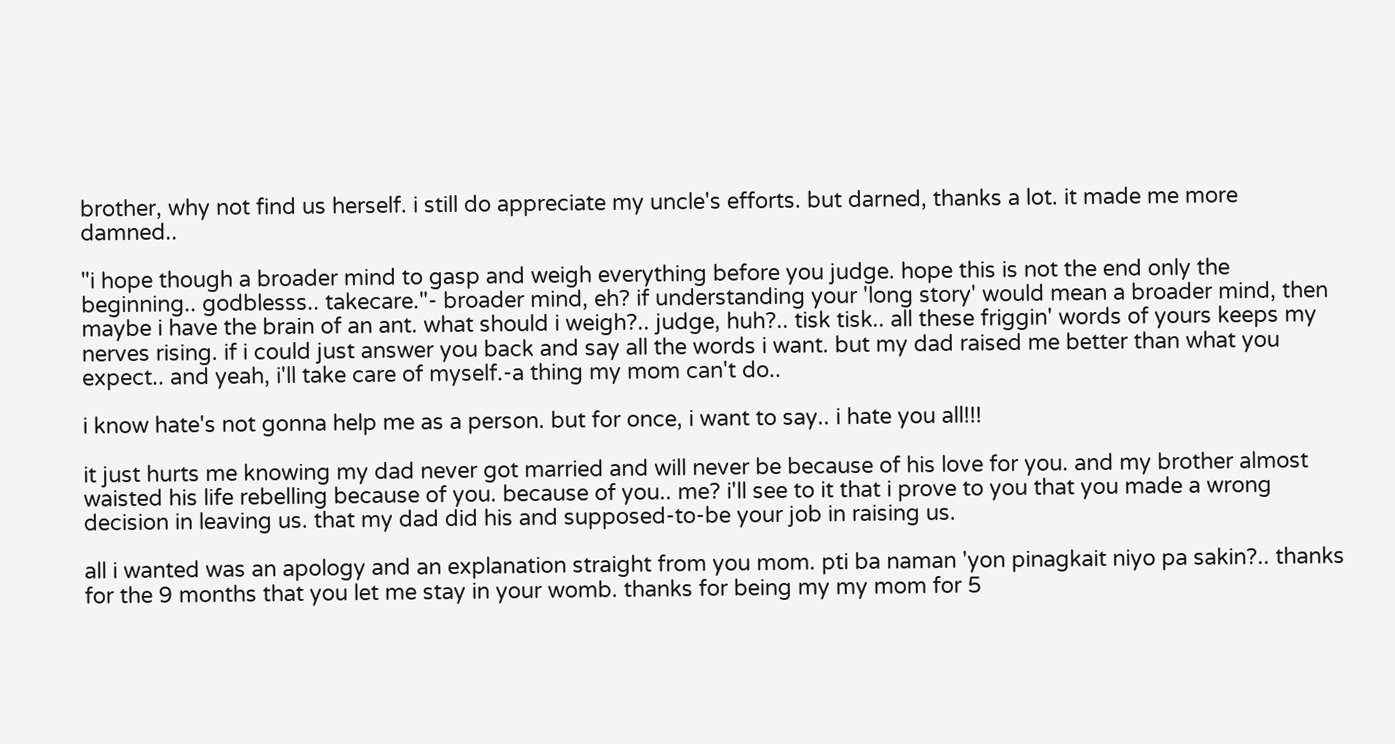brother, why not find us herself. i still do appreciate my uncle's efforts. but darned, thanks a lot. it made me more damned..

"i hope though a broader mind to gasp and weigh everything before you judge. hope this is not the end only the beginning.. godblesss.. takecare."- broader mind, eh? if understanding your 'long story' would mean a broader mind, then maybe i have the brain of an ant. what should i weigh?.. judge, huh?.. tisk tisk.. all these friggin' words of yours keeps my nerves rising. if i could just answer you back and say all the words i want. but my dad raised me better than what you expect.. and yeah, i'll take care of myself.-a thing my mom can't do..

i know hate's not gonna help me as a person. but for once, i want to say.. i hate you all!!!

it just hurts me knowing my dad never got married and will never be because of his love for you. and my brother almost waisted his life rebelling because of you. because of you.. me? i'll see to it that i prove to you that you made a wrong decision in leaving us. that my dad did his and supposed-to-be your job in raising us.

all i wanted was an apology and an explanation straight from you mom. pti ba naman 'yon pinagkait niyo pa sakin?.. thanks for the 9 months that you let me stay in your womb. thanks for being my my mom for 5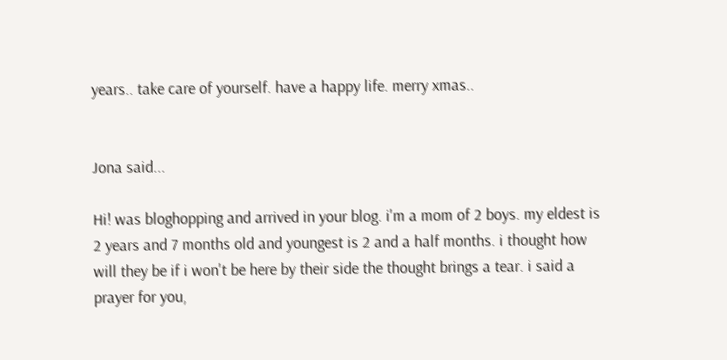years.. take care of yourself. have a happy life. merry xmas..


Jona said...

Hi! was bloghopping and arrived in your blog. i'm a mom of 2 boys. my eldest is 2 years and 7 months old and youngest is 2 and a half months. i thought how will they be if i won't be here by their side the thought brings a tear. i said a prayer for you,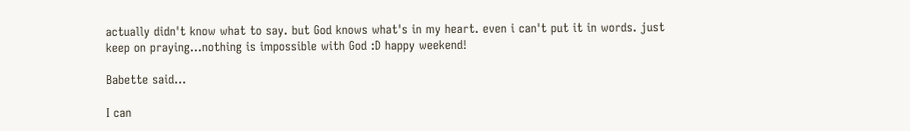actually didn't know what to say. but God knows what's in my heart. even i can't put it in words. just keep on praying...nothing is impossible with God :D happy weekend!

Babette said...

I can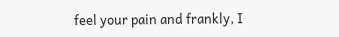feel your pain and frankly, I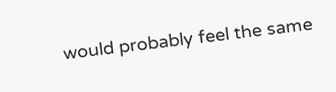would probably feel the same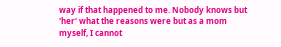way if that happened to me. Nobody knows but 'her' what the reasons were but as a mom myself, I cannot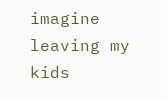imagine leaving my kids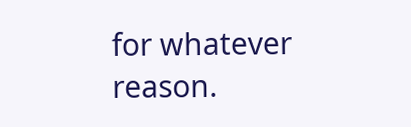for whatever reason.